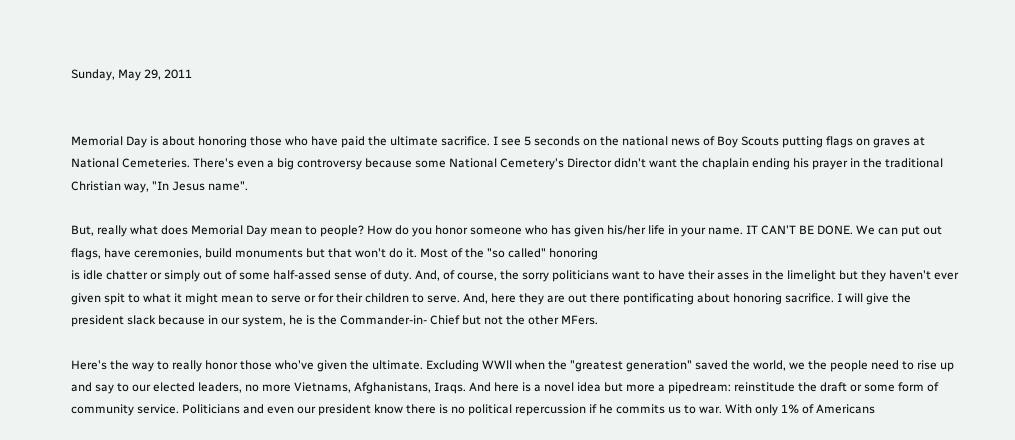Sunday, May 29, 2011


Memorial Day is about honoring those who have paid the ultimate sacrifice. I see 5 seconds on the national news of Boy Scouts putting flags on graves at National Cemeteries. There's even a big controversy because some National Cemetery's Director didn't want the chaplain ending his prayer in the traditional Christian way, "In Jesus name".

But, really what does Memorial Day mean to people? How do you honor someone who has given his/her life in your name. IT CAN'T BE DONE. We can put out flags, have ceremonies, build monuments but that won't do it. Most of the "so called" honoring
is idle chatter or simply out of some half-assed sense of duty. And, of course, the sorry politicians want to have their asses in the limelight but they haven't ever given spit to what it might mean to serve or for their children to serve. And, here they are out there pontificating about honoring sacrifice. I will give the president slack because in our system, he is the Commander-in- Chief but not the other MFers.

Here's the way to really honor those who've given the ultimate. Excluding WWll when the "greatest generation" saved the world, we the people need to rise up and say to our elected leaders, no more Vietnams, Afghanistans, Iraqs. And here is a novel idea but more a pipedream: reinstitude the draft or some form of community service. Politicians and even our president know there is no political repercussion if he commits us to war. With only 1% of Americans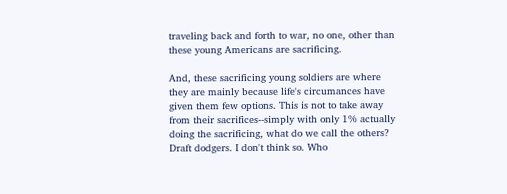traveling back and forth to war, no one, other than these young Americans are sacrificing.

And, these sacrificing young soldiers are where they are mainly because life's circumances have given them few options. This is not to take away from their sacrifices--simply with only 1% actually doing the sacrificing, what do we call the others? Draft dodgers. I don't think so. Who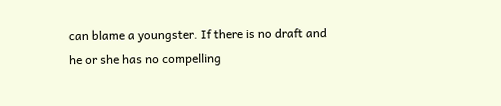can blame a youngster. If there is no draft and he or she has no compelling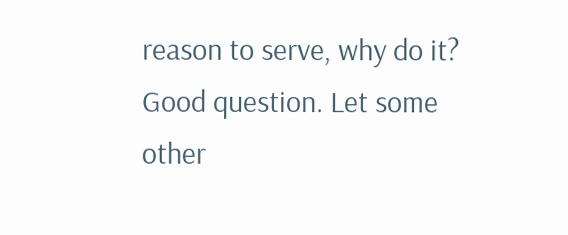reason to serve, why do it? Good question. Let some other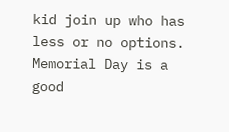kid join up who has less or no options. Memorial Day is a good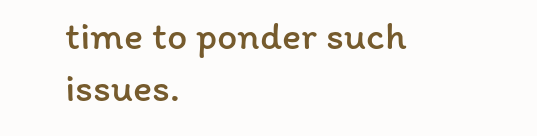time to ponder such issues.